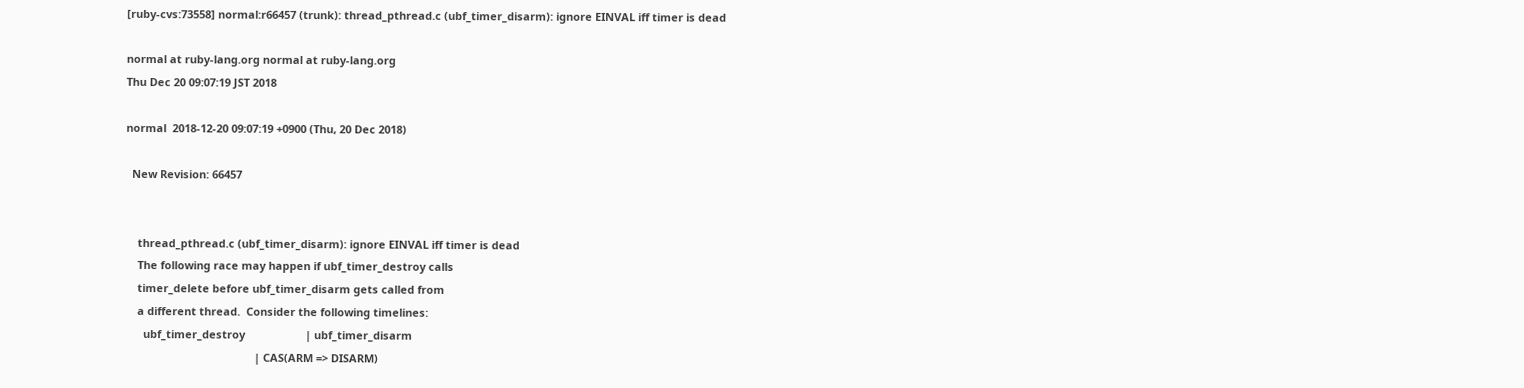[ruby-cvs:73558] normal:r66457 (trunk): thread_pthread.c (ubf_timer_disarm): ignore EINVAL iff timer is dead

normal at ruby-lang.org normal at ruby-lang.org
Thu Dec 20 09:07:19 JST 2018

normal  2018-12-20 09:07:19 +0900 (Thu, 20 Dec 2018)

  New Revision: 66457


    thread_pthread.c (ubf_timer_disarm): ignore EINVAL iff timer is dead
    The following race may happen if ubf_timer_destroy calls
    timer_delete before ubf_timer_disarm gets called from
    a different thread.  Consider the following timelines:
      ubf_timer_destroy                    | ubf_timer_disarm
                                           | CAS(ARM => DISARM)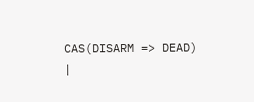CAS(DISARM => DEAD)                  |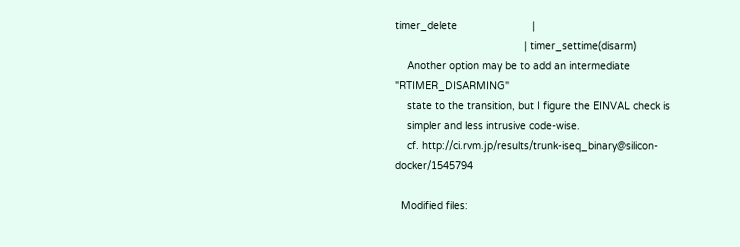timer_delete                         |
                                           | timer_settime(disarm)
    Another option may be to add an intermediate "RTIMER_DISARMING"
    state to the transition, but I figure the EINVAL check is
    simpler and less intrusive code-wise.
    cf. http://ci.rvm.jp/results/trunk-iseq_binary@silicon-docker/1545794

  Modified files: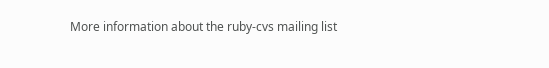More information about the ruby-cvs mailing list